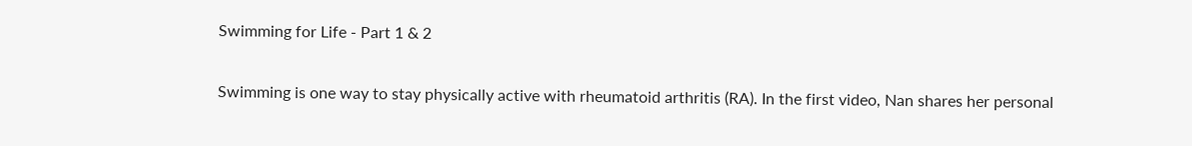Swimming for Life - Part 1 & 2

Swimming is one way to stay physically active with rheumatoid arthritis (RA). In the first video, Nan shares her personal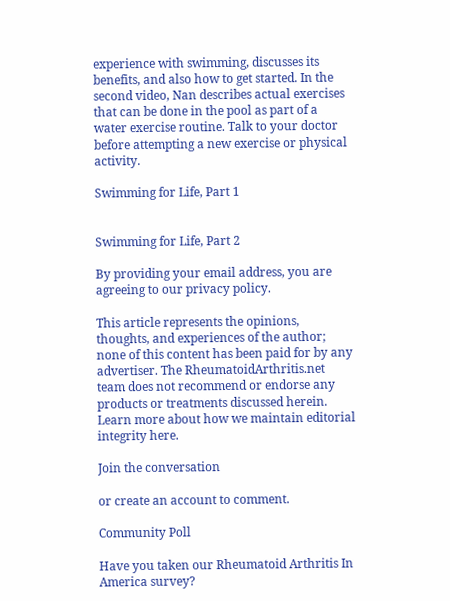experience with swimming, discusses its benefits, and also how to get started. In the second video, Nan describes actual exercises that can be done in the pool as part of a water exercise routine. Talk to your doctor before attempting a new exercise or physical activity.

Swimming for Life, Part 1


Swimming for Life, Part 2

By providing your email address, you are agreeing to our privacy policy.

This article represents the opinions, thoughts, and experiences of the author; none of this content has been paid for by any advertiser. The RheumatoidArthritis.net team does not recommend or endorse any products or treatments discussed herein. Learn more about how we maintain editorial integrity here.

Join the conversation

or create an account to comment.

Community Poll

Have you taken our Rheumatoid Arthritis In America survey?